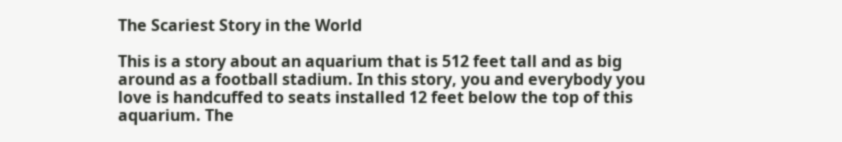The Scariest Story in the World

This is a story about an aquarium that is 512 feet tall and as big around as a football stadium. In this story, you and everybody you love is handcuffed to seats installed 12 feet below the top of this aquarium. The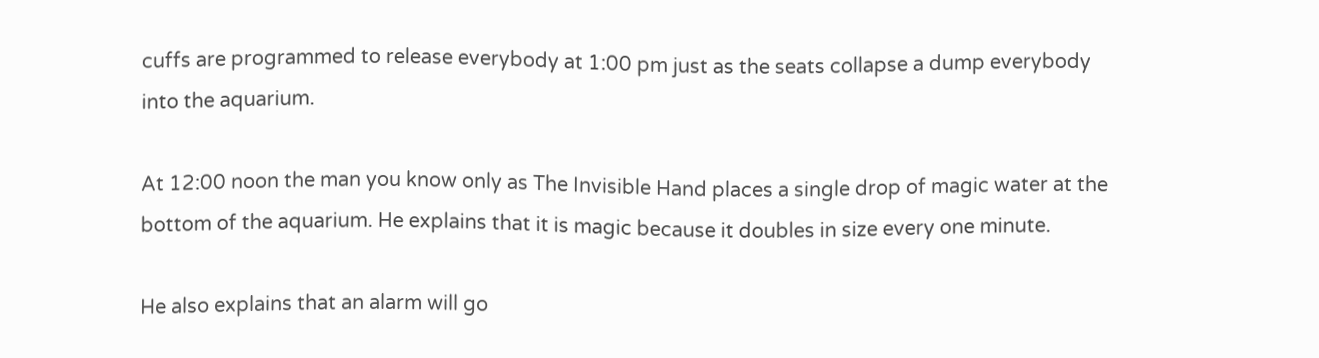cuffs are programmed to release everybody at 1:00 pm just as the seats collapse a dump everybody into the aquarium.

At 12:00 noon the man you know only as The Invisible Hand places a single drop of magic water at the bottom of the aquarium. He explains that it is magic because it doubles in size every one minute.

He also explains that an alarm will go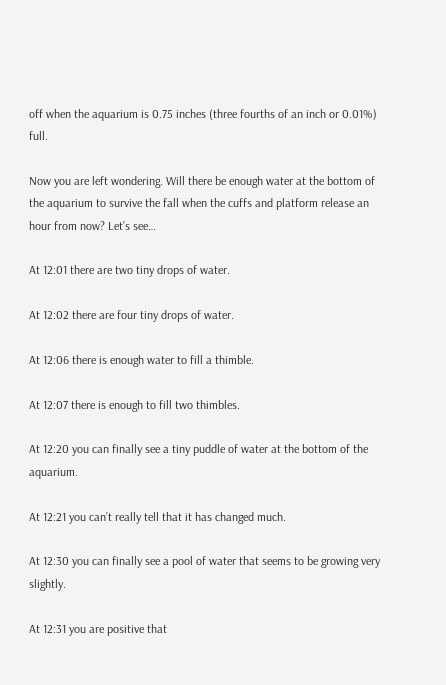off when the aquarium is 0.75 inches (three fourths of an inch or 0.01%) full.

Now you are left wondering. Will there be enough water at the bottom of the aquarium to survive the fall when the cuffs and platform release an hour from now? Let’s see…

At 12:01 there are two tiny drops of water.

At 12:02 there are four tiny drops of water.

At 12:06 there is enough water to fill a thimble.

At 12:07 there is enough to fill two thimbles.

At 12:20 you can finally see a tiny puddle of water at the bottom of the aquarium.

At 12:21 you can’t really tell that it has changed much.

At 12:30 you can finally see a pool of water that seems to be growing very slightly.

At 12:31 you are positive that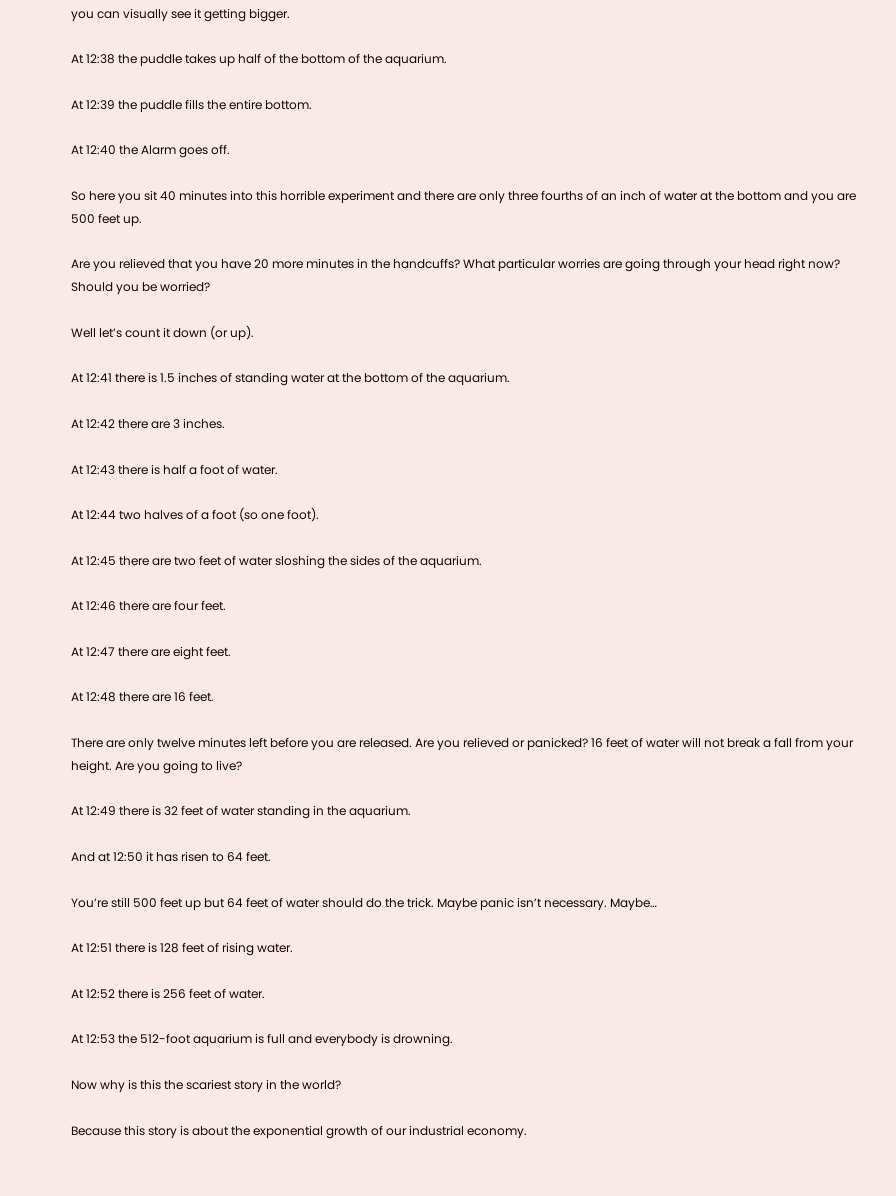you can visually see it getting bigger.

At 12:38 the puddle takes up half of the bottom of the aquarium.

At 12:39 the puddle fills the entire bottom.

At 12:40 the Alarm goes off.

So here you sit 40 minutes into this horrible experiment and there are only three fourths of an inch of water at the bottom and you are 500 feet up.

Are you relieved that you have 20 more minutes in the handcuffs? What particular worries are going through your head right now? Should you be worried?

Well let’s count it down (or up).

At 12:41 there is 1.5 inches of standing water at the bottom of the aquarium.

At 12:42 there are 3 inches.

At 12:43 there is half a foot of water.

At 12:44 two halves of a foot (so one foot).

At 12:45 there are two feet of water sloshing the sides of the aquarium.

At 12:46 there are four feet.

At 12:47 there are eight feet.

At 12:48 there are 16 feet.

There are only twelve minutes left before you are released. Are you relieved or panicked? 16 feet of water will not break a fall from your height. Are you going to live?

At 12:49 there is 32 feet of water standing in the aquarium.

And at 12:50 it has risen to 64 feet.

You’re still 500 feet up but 64 feet of water should do the trick. Maybe panic isn’t necessary. Maybe…

At 12:51 there is 128 feet of rising water.

At 12:52 there is 256 feet of water.

At 12:53 the 512-foot aquarium is full and everybody is drowning.

Now why is this the scariest story in the world?

Because this story is about the exponential growth of our industrial economy.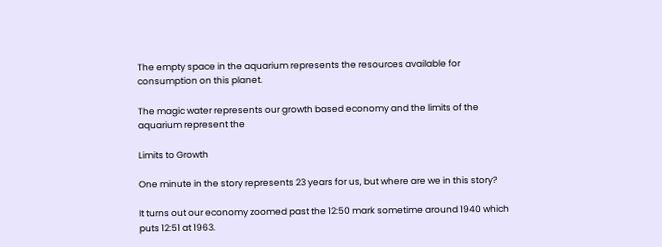The empty space in the aquarium represents the resources available for consumption on this planet.

The magic water represents our growth based economy and the limits of the aquarium represent the

Limits to Growth

One minute in the story represents 23 years for us, but where are we in this story?

It turns out our economy zoomed past the 12:50 mark sometime around 1940 which puts 12:51 at 1963.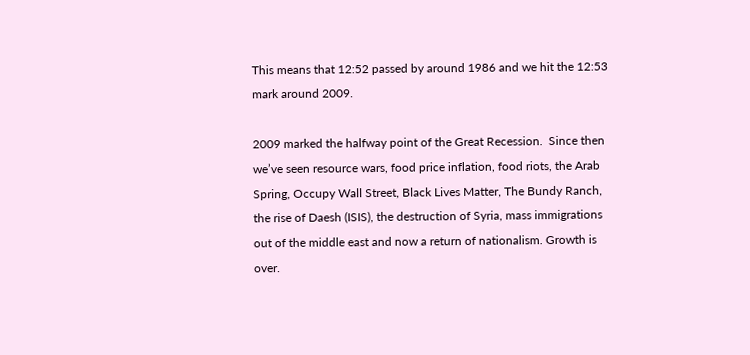This means that 12:52 passed by around 1986 and we hit the 12:53 mark around 2009.

2009 marked the halfway point of the Great Recession.  Since then we’ve seen resource wars, food price inflation, food riots, the Arab Spring, Occupy Wall Street, Black Lives Matter, The Bundy Ranch, the rise of Daesh (ISIS), the destruction of Syria, mass immigrations out of the middle east and now a return of nationalism. Growth is over.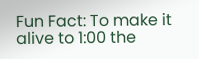Fun Fact: To make it alive to 1:00 the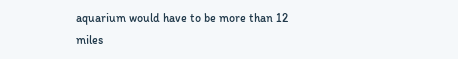aquarium would have to be more than 12 miles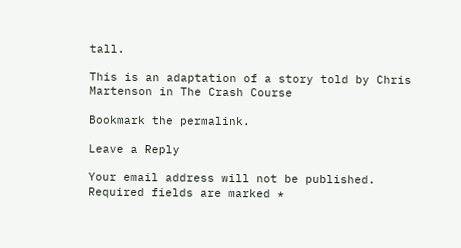tall.

This is an adaptation of a story told by Chris Martenson in The Crash Course

Bookmark the permalink.

Leave a Reply

Your email address will not be published. Required fields are marked *